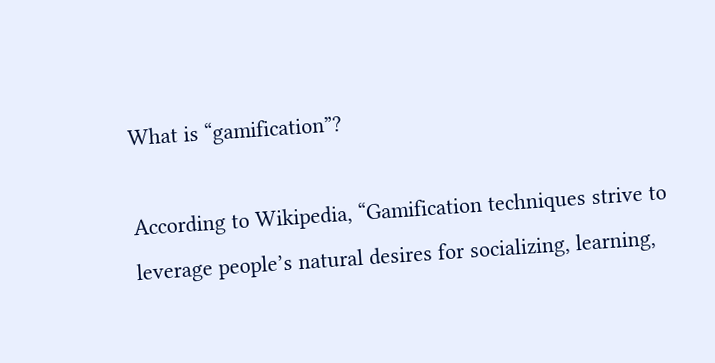What is “gamification”?

According to Wikipedia, “Gamification techniques strive to leverage people’s natural desires for socializing, learning,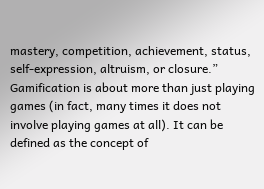mastery, competition, achievement, status, self-expression, altruism, or closure.” Gamification is about more than just playing games (in fact, many times it does not involve playing games at all). It can be defined as the concept of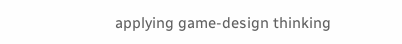applying game-design thinking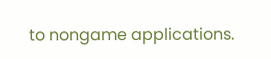to nongame applications.